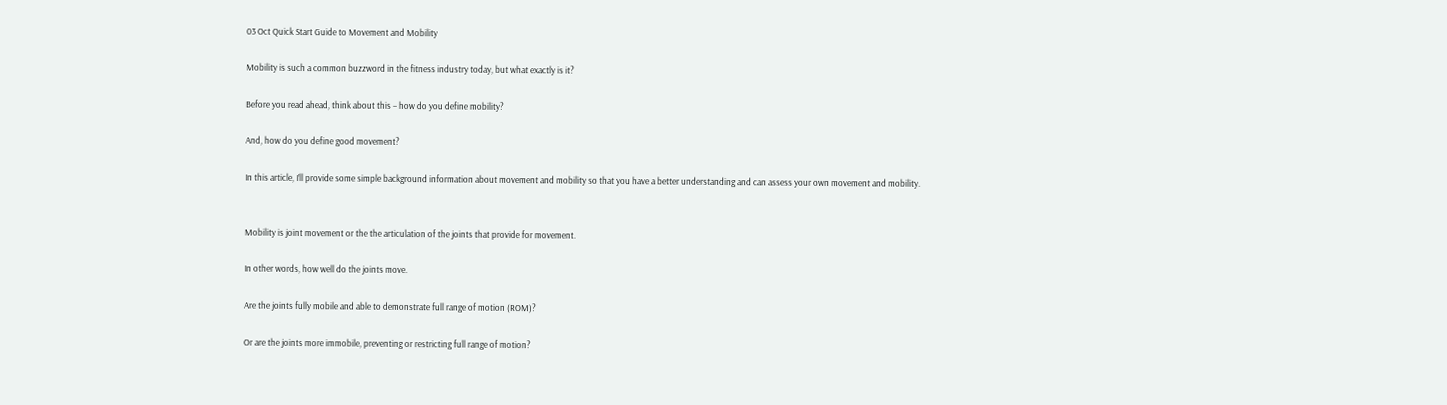03 Oct Quick Start Guide to Movement and Mobility

Mobility is such a common buzzword in the fitness industry today, but what exactly is it?

Before you read ahead, think about this – how do you define mobility?

And, how do you define good movement?

In this article, I’ll provide some simple background information about movement and mobility so that you have a better understanding and can assess your own movement and mobility.


Mobility is joint movement or the the articulation of the joints that provide for movement.

In other words, how well do the joints move.

Are the joints fully mobile and able to demonstrate full range of motion (ROM)?

Or are the joints more immobile, preventing or restricting full range of motion?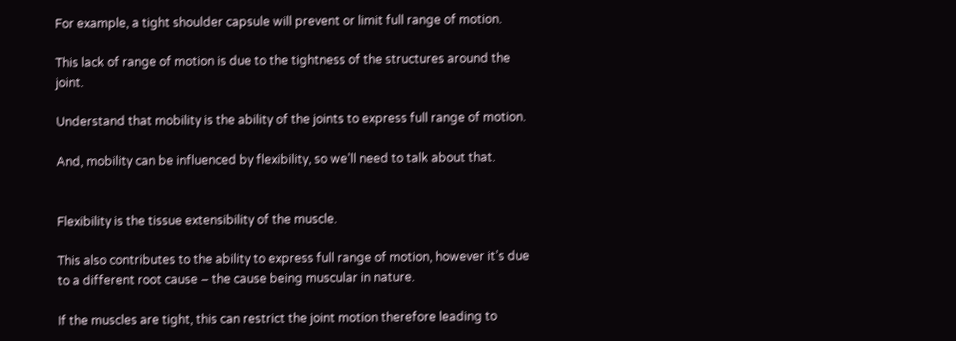For example, a tight shoulder capsule will prevent or limit full range of motion.

This lack of range of motion is due to the tightness of the structures around the joint.

Understand that mobility is the ability of the joints to express full range of motion.

And, mobility can be influenced by flexibility, so we’ll need to talk about that.


Flexibility is the tissue extensibility of the muscle.

This also contributes to the ability to express full range of motion, however it’s due to a different root cause – the cause being muscular in nature.

If the muscles are tight, this can restrict the joint motion therefore leading to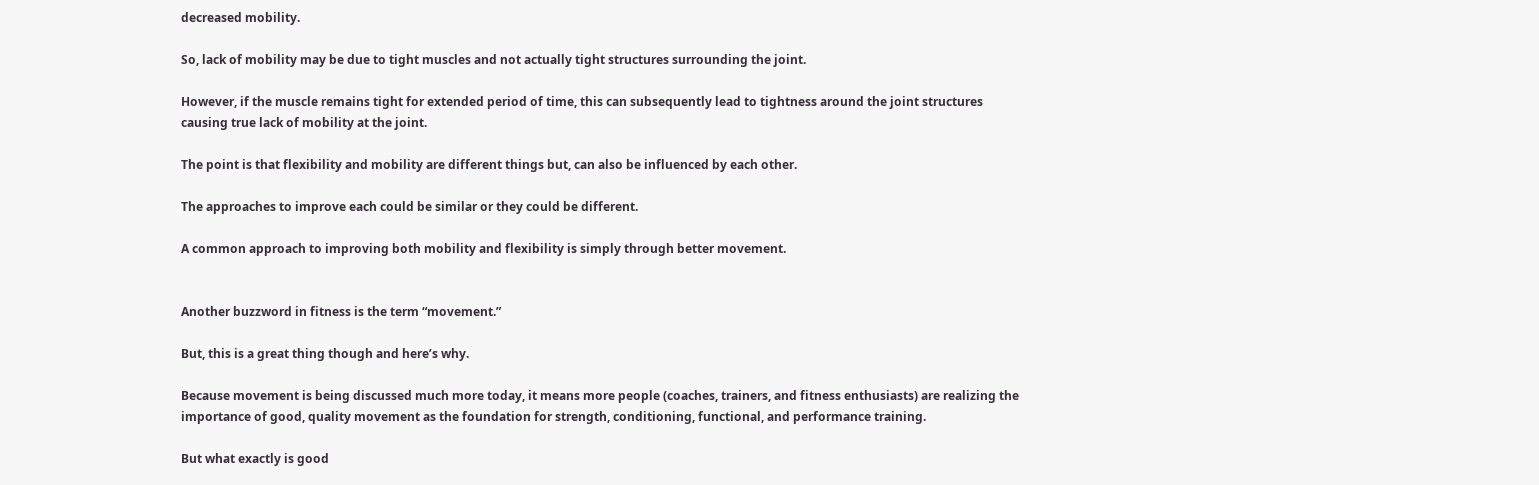decreased mobility.

So, lack of mobility may be due to tight muscles and not actually tight structures surrounding the joint.

However, if the muscle remains tight for extended period of time, this can subsequently lead to tightness around the joint structures causing true lack of mobility at the joint.

The point is that flexibility and mobility are different things but, can also be influenced by each other.

The approaches to improve each could be similar or they could be different.

A common approach to improving both mobility and flexibility is simply through better movement.


Another buzzword in fitness is the term “movement.”

But, this is a great thing though and here’s why.

Because movement is being discussed much more today, it means more people (coaches, trainers, and fitness enthusiasts) are realizing the importance of good, quality movement as the foundation for strength, conditioning, functional, and performance training.

But what exactly is good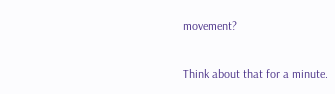movement?

Think about that for a minute.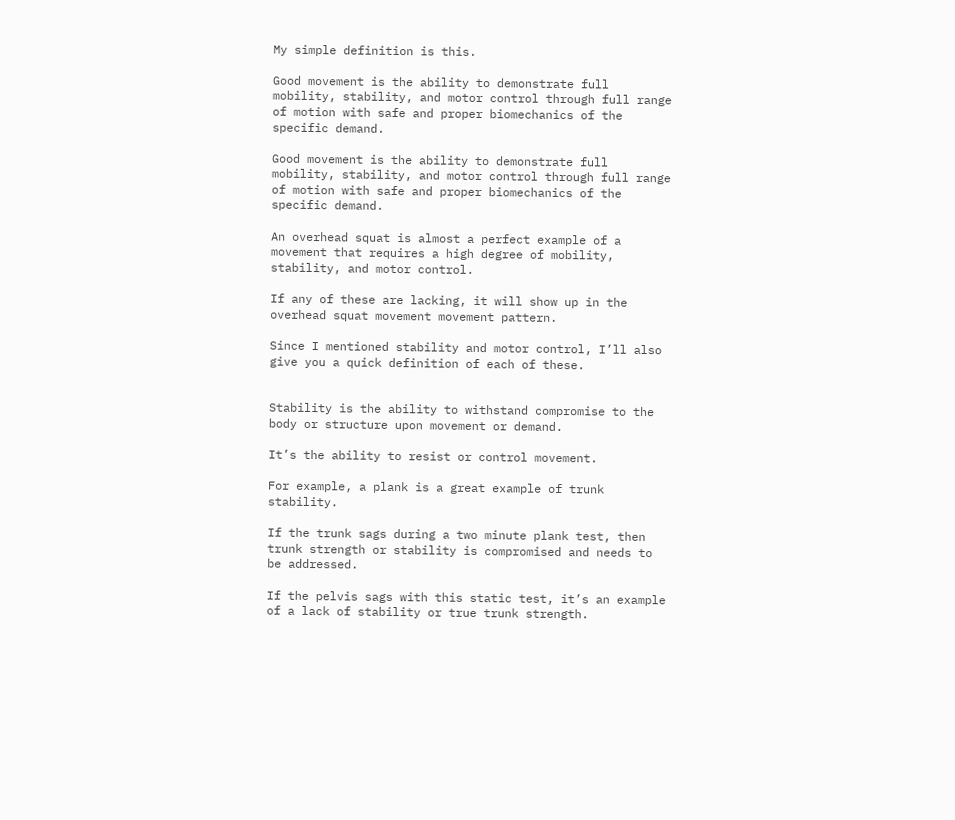My simple definition is this.

Good movement is the ability to demonstrate full mobility, stability, and motor control through full range of motion with safe and proper biomechanics of the specific demand.

Good movement is the ability to demonstrate full mobility, stability, and motor control through full range of motion with safe and proper biomechanics of the specific demand.

An overhead squat is almost a perfect example of a movement that requires a high degree of mobility, stability, and motor control.

If any of these are lacking, it will show up in the overhead squat movement movement pattern.

Since I mentioned stability and motor control, I’ll also give you a quick definition of each of these.


Stability is the ability to withstand compromise to the body or structure upon movement or demand.

It’s the ability to resist or control movement.

For example, a plank is a great example of trunk stability.

If the trunk sags during a two minute plank test, then trunk strength or stability is compromised and needs to be addressed.

If the pelvis sags with this static test, it’s an example of a lack of stability or true trunk strength.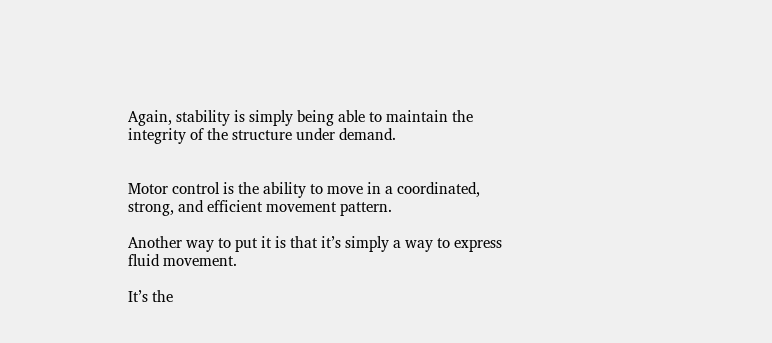Again, stability is simply being able to maintain the integrity of the structure under demand.


Motor control is the ability to move in a coordinated, strong, and efficient movement pattern.

Another way to put it is that it’s simply a way to express fluid movement.

It’s the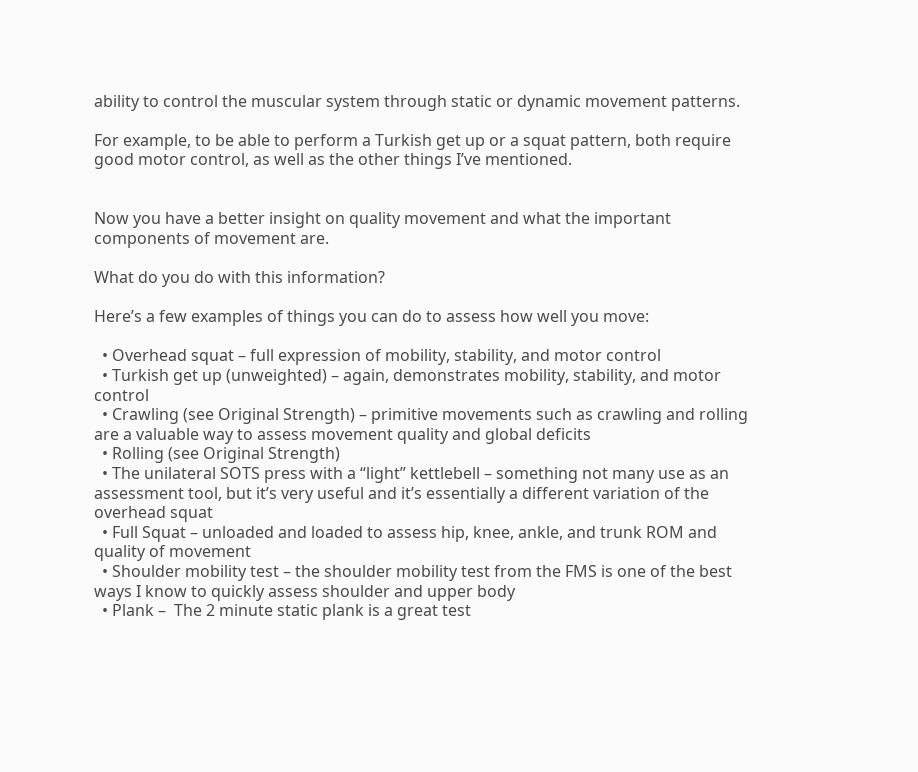ability to control the muscular system through static or dynamic movement patterns.

For example, to be able to perform a Turkish get up or a squat pattern, both require good motor control, as well as the other things I’ve mentioned.


Now you have a better insight on quality movement and what the important components of movement are.

What do you do with this information?

Here’s a few examples of things you can do to assess how well you move:

  • Overhead squat – full expression of mobility, stability, and motor control
  • Turkish get up (unweighted) – again, demonstrates mobility, stability, and motor control
  • Crawling (see Original Strength) – primitive movements such as crawling and rolling are a valuable way to assess movement quality and global deficits
  • Rolling (see Original Strength)
  • The unilateral SOTS press with a “light” kettlebell – something not many use as an assessment tool, but it’s very useful and it’s essentially a different variation of the overhead squat
  • Full Squat – unloaded and loaded to assess hip, knee, ankle, and trunk ROM and quality of movement
  • Shoulder mobility test – the shoulder mobility test from the FMS is one of the best ways I know to quickly assess shoulder and upper body
  • Plank –  The 2 minute static plank is a great test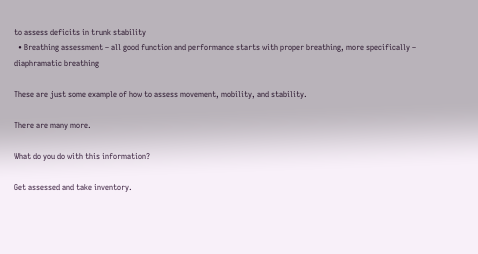to assess deficits in trunk stability
  • Breathing assessment – all good function and performance starts with proper breathing, more specifically – diaphramatic breathing

These are just some example of how to assess movement, mobility, and stability.

There are many more.

What do you do with this information?

Get assessed and take inventory.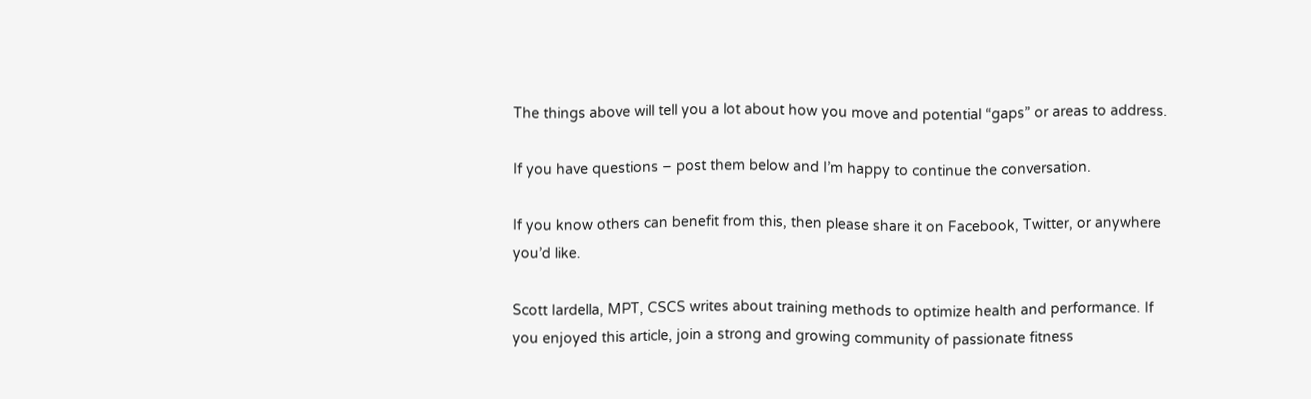The things above will tell you a lot about how you move and potential “gaps” or areas to address.

If you have questions – post them below and I’m happy to continue the conversation.

If you know others can benefit from this, then please share it on Facebook, Twitter, or anywhere you’d like.

Scott Iardella, MPT, CSCS writes about training methods to optimize health and performance. If you enjoyed this article, join a strong and growing community of passionate fitness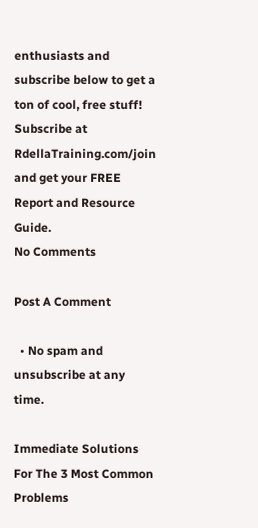enthusiasts and subscribe below to get a ton of cool, free stuff! Subscribe at RdellaTraining.com/join and get your FREE Report and Resource Guide.
No Comments

Post A Comment

  • No spam and unsubscribe at any time.

Immediate Solutions For The 3 Most Common Problems